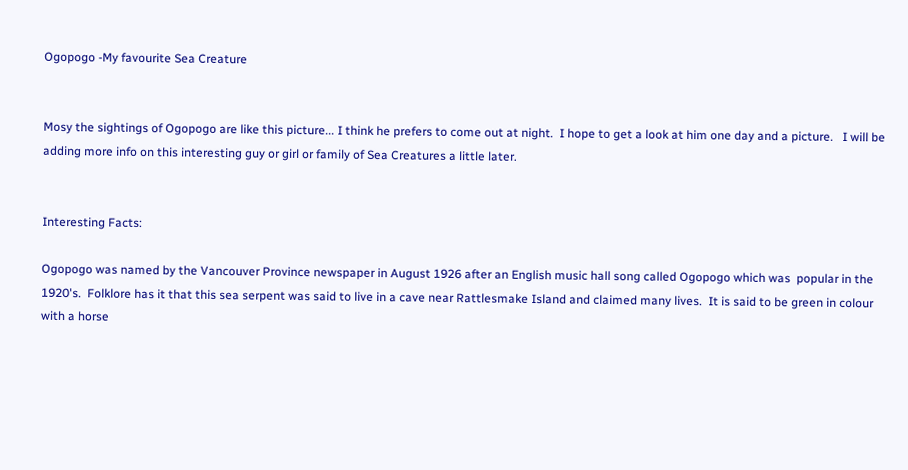Ogopogo -My favourite Sea Creature


Mosy the sightings of Ogopogo are like this picture... I think he prefers to come out at night.  I hope to get a look at him one day and a picture.   I will be adding more info on this interesting guy or girl or family of Sea Creatures a little later.


Interesting Facts:

Ogopogo was named by the Vancouver Province newspaper in August 1926 after an English music hall song called Ogopogo which was  popular in the 1920's.  Folklore has it that this sea serpent was said to live in a cave near Rattlesmake Island and claimed many lives.  It is said to be green in colour with a horse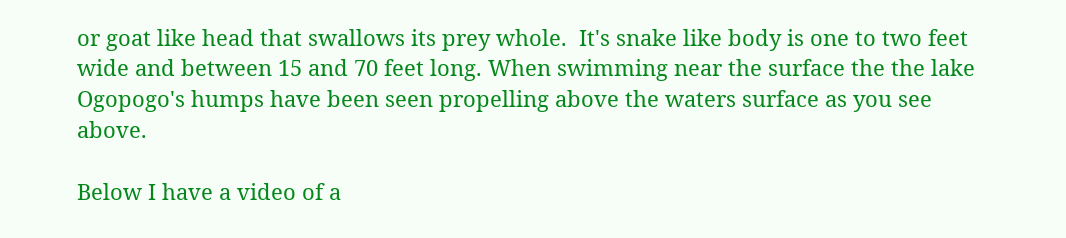or goat like head that swallows its prey whole.  It's snake like body is one to two feet wide and between 15 and 70 feet long. When swimming near the surface the the lake Ogopogo's humps have been seen propelling above the waters surface as you see above.

Below I have a video of a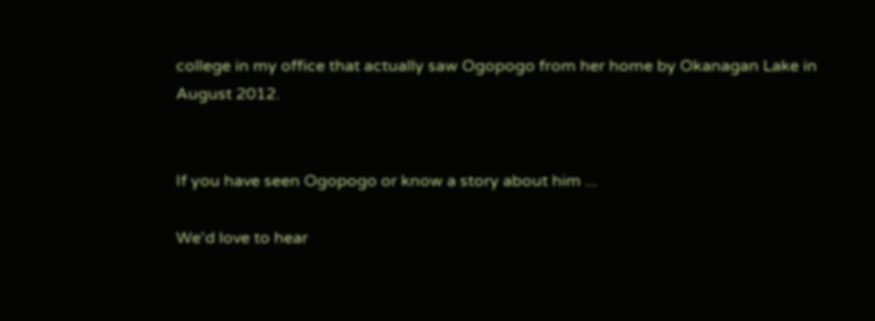college in my office that actually saw Ogopogo from her home by Okanagan Lake in August 2012.


If you have seen Ogopogo or know a story about him ...

We'd love to hear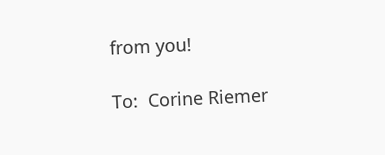from you!

To:  Corine Riemer